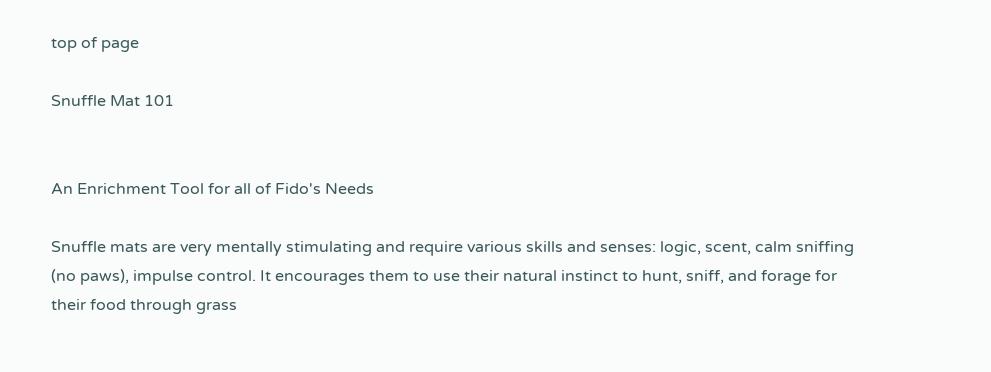top of page

Snuffle Mat 101


An Enrichment Tool for all of Fido's Needs

Snuffle mats are very mentally stimulating and require various skills and senses: logic, scent, calm sniffing (no paws), impulse control. It encourages them to use their natural instinct to hunt, sniff, and forage for their food through grass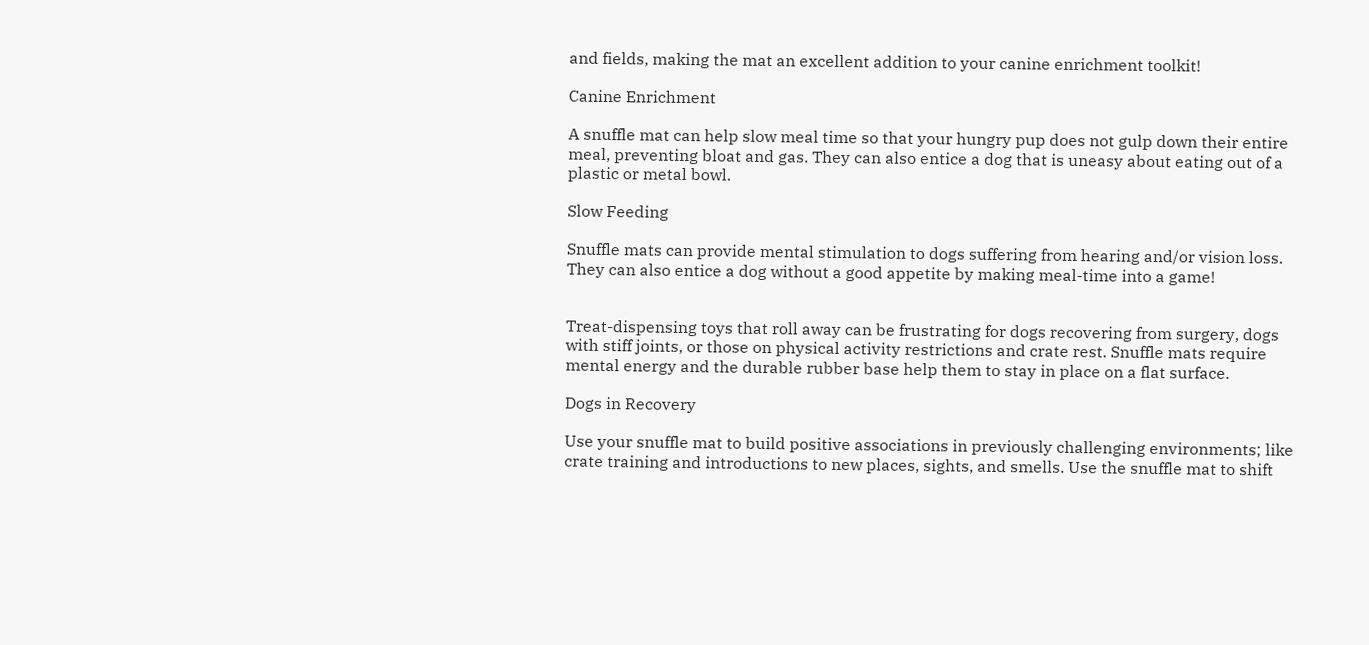and fields, making the mat an excellent addition to your canine enrichment toolkit!

Canine Enrichment

A snuffle mat can help slow meal time so that your hungry pup does not gulp down their entire meal, preventing bloat and gas. They can also entice a dog that is uneasy about eating out of a plastic or metal bowl.

Slow Feeding

Snuffle mats can provide mental stimulation to dogs suffering from hearing and/or vision loss. They can also entice a dog without a good appetite by making meal-time into a game!


Treat-dispensing toys that roll away can be frustrating for dogs recovering from surgery, dogs with stiff joints, or those on physical activity restrictions and crate rest. Snuffle mats require mental energy and the durable rubber base help them to stay in place on a flat surface.

Dogs in Recovery

Use your snuffle mat to build positive associations in previously challenging environments; like crate training and introductions to new places, sights, and smells. Use the snuffle mat to shift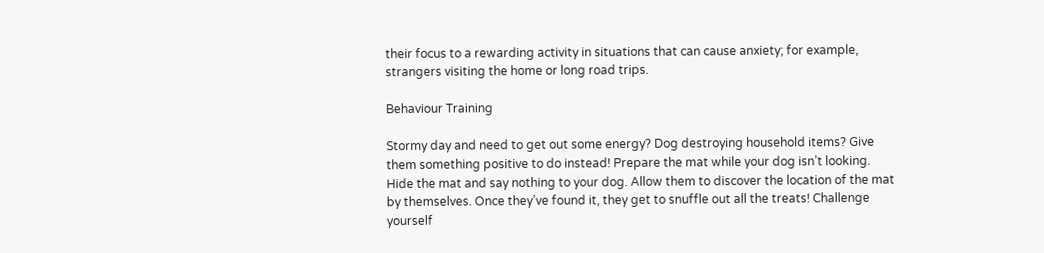their focus to a rewarding activity in situations that can cause anxiety; for example, strangers visiting the home or long road trips.

Behaviour Training

Stormy day and need to get out some energy? Dog destroying household items? Give them something positive to do instead! Prepare the mat while your dog isn’t looking. Hide the mat and say nothing to your dog. Allow them to discover the location of the mat by themselves. Once they’ve found it, they get to snuffle out all the treats! Challenge yourself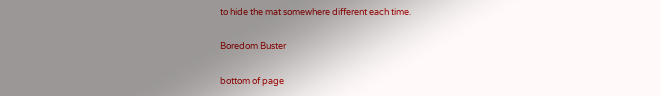to hide the mat somewhere different each time.

Boredom Buster

bottom of page